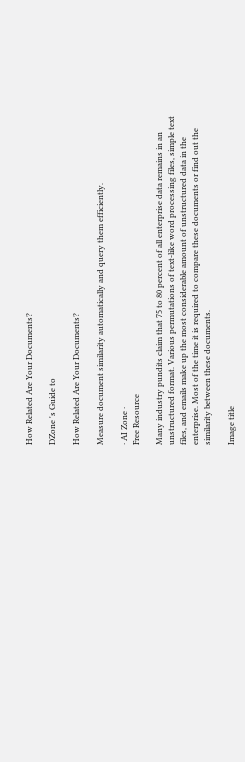How Related Are Your Documents?

DZone 's Guide to

How Related Are Your Documents?

Measure document similarity automatically and query them efficiently.

· AI Zone ·
Free Resource

Many industry pundits claim that 75 to 80 percent of all enterprise data remains in an unstructured format. Various permutations of text-like word processing files, simple text files, and emails make up the most considerable amount of unstructured data in the enterprise. Most of the time it is required to compare these documents or find out the similarity between these documents.

Image title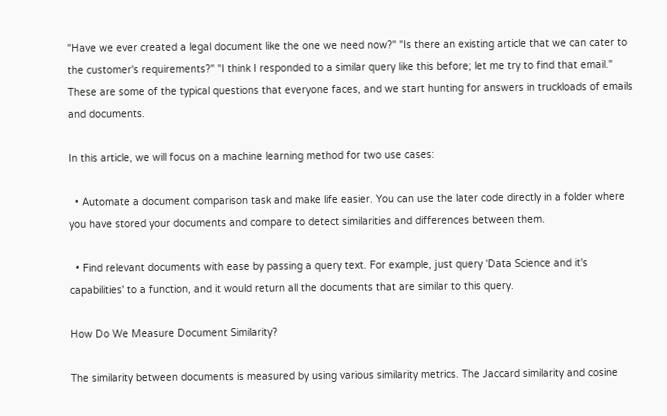"Have we ever created a legal document like the one we need now?" "Is there an existing article that we can cater to the customer's requirements?" "I think I responded to a similar query like this before; let me try to find that email." These are some of the typical questions that everyone faces, and we start hunting for answers in truckloads of emails and documents.

In this article, we will focus on a machine learning method for two use cases:

  • Automate a document comparison task and make life easier. You can use the later code directly in a folder where you have stored your documents and compare to detect similarities and differences between them.

  • Find relevant documents with ease by passing a query text. For example, just query 'Data Science and it's capabilities' to a function, and it would return all the documents that are similar to this query.

How Do We Measure Document Similarity?

The similarity between documents is measured by using various similarity metrics. The Jaccard similarity and cosine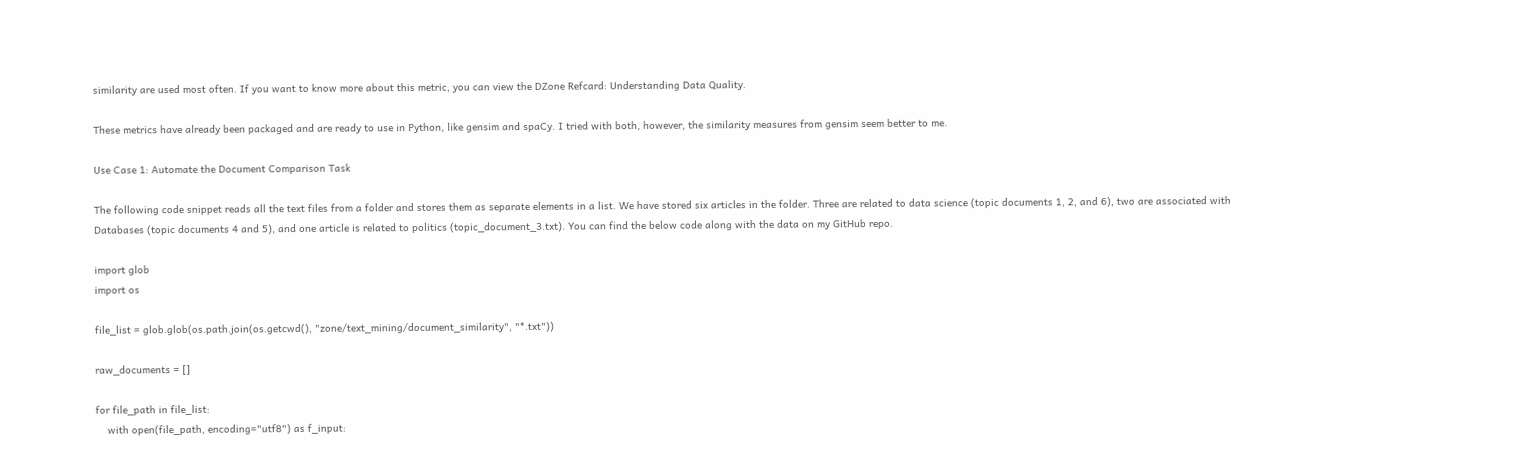similarity are used most often. If you want to know more about this metric, you can view the DZone Refcard: Understanding Data Quality.

These metrics have already been packaged and are ready to use in Python, like gensim and spaCy. I tried with both, however, the similarity measures from gensim seem better to me.

Use Case 1: Automate the Document Comparison Task

The following code snippet reads all the text files from a folder and stores them as separate elements in a list. We have stored six articles in the folder. Three are related to data science (topic documents 1, 2, and 6), two are associated with Databases (topic documents 4 and 5), and one article is related to politics (topic_document_3.txt). You can find the below code along with the data on my GitHub repo.

import glob
import os

file_list = glob.glob(os.path.join(os.getcwd(), "zone/text_mining/document_similarity", "*.txt"))

raw_documents = []

for file_path in file_list:
    with open(file_path, encoding="utf8") as f_input: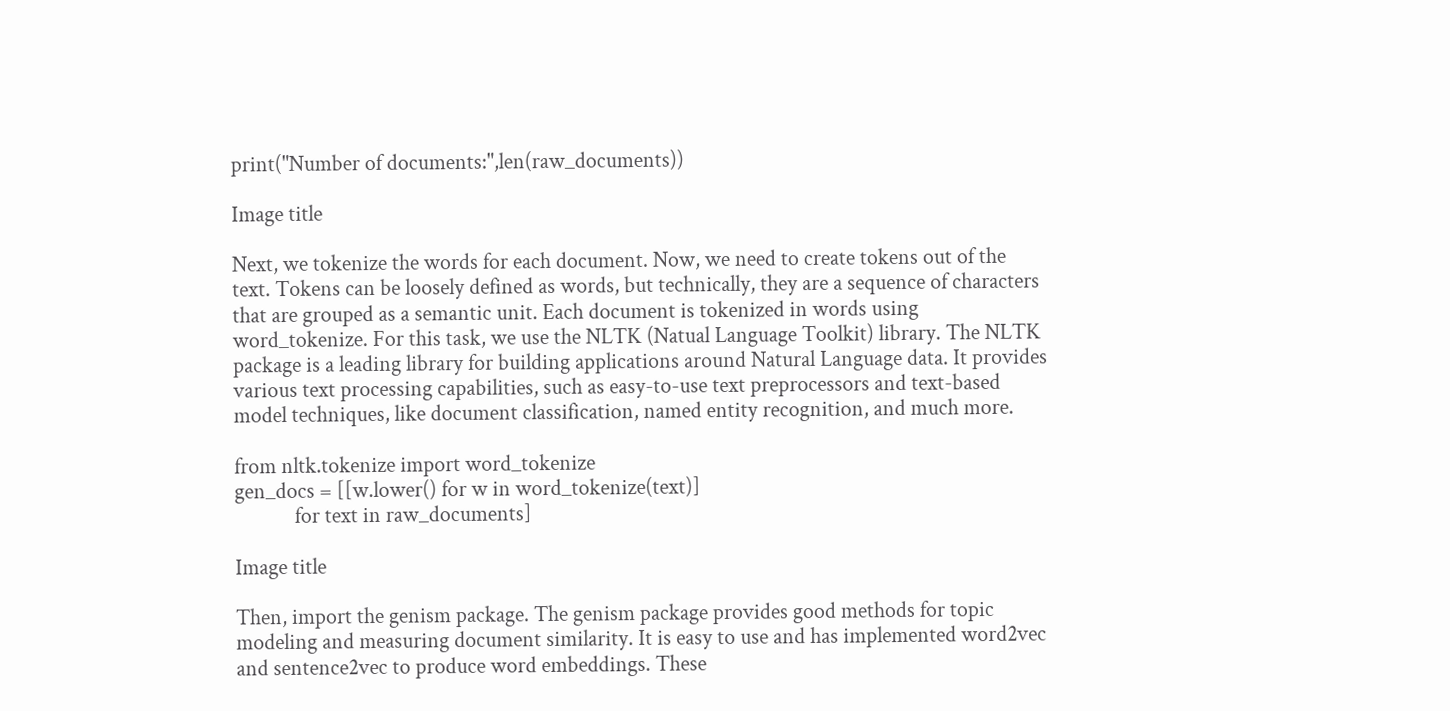print("Number of documents:",len(raw_documents))

Image title

Next, we tokenize the words for each document. Now, we need to create tokens out of the text. Tokens can be loosely defined as words, but technically, they are a sequence of characters that are grouped as a semantic unit. Each document is tokenized in words using word_tokenize. For this task, we use the NLTK (Natual Language Toolkit) library. The NLTK package is a leading library for building applications around Natural Language data. It provides various text processing capabilities, such as easy-to-use text preprocessors and text-based model techniques, like document classification, named entity recognition, and much more.

from nltk.tokenize import word_tokenize
gen_docs = [[w.lower() for w in word_tokenize(text)]
            for text in raw_documents]

Image title

Then, import the genism package. The genism package provides good methods for topic modeling and measuring document similarity. It is easy to use and has implemented word2vec and sentence2vec to produce word embeddings. These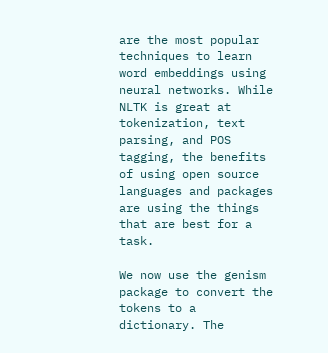are the most popular techniques to learn word embeddings using neural networks. While NLTK is great at tokenization, text parsing, and POS tagging, the benefits of using open source languages and packages are using the things that are best for a task.

We now use the genism package to convert the tokens to a dictionary. The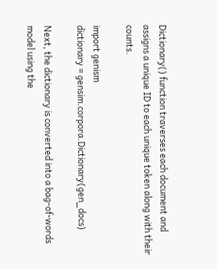Dictionary() function traverses each document and assigns a unique ID to each unique token along with their counts.

import genism
dictionary = gensim.corpora.Dictionary(gen_docs)

Next, the dictionary is converted into a bag-of-words model using the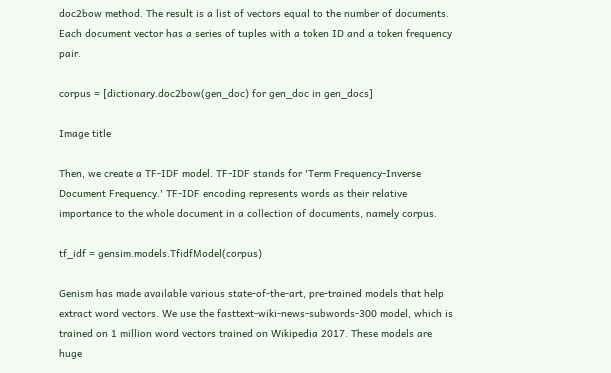doc2bow method. The result is a list of vectors equal to the number of documents. Each document vector has a series of tuples with a token ID and a token frequency pair.

corpus = [dictionary.doc2bow(gen_doc) for gen_doc in gen_docs]

Image title

Then, we create a TF-IDF model. TF-IDF stands for 'Term Frequency-Inverse Document Frequency.' TF-IDF encoding represents words as their relative importance to the whole document in a collection of documents, namely corpus.

tf_idf = gensim.models.TfidfModel(corpus)

Genism has made available various state-of-the-art, pre-trained models that help extract word vectors. We use the fasttext-wiki-news-subwords-300 model, which is trained on 1 million word vectors trained on Wikipedia 2017. These models are huge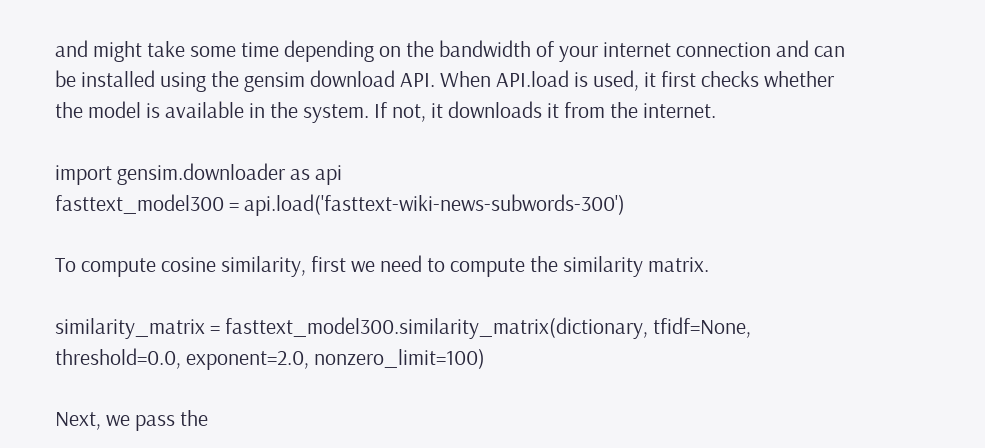and might take some time depending on the bandwidth of your internet connection and can be installed using the gensim download API. When API.load is used, it first checks whether the model is available in the system. If not, it downloads it from the internet.

import gensim.downloader as api
fasttext_model300 = api.load('fasttext-wiki-news-subwords-300')

To compute cosine similarity, first we need to compute the similarity matrix.

similarity_matrix = fasttext_model300.similarity_matrix(dictionary, tfidf=None, threshold=0.0, exponent=2.0, nonzero_limit=100)

Next, we pass the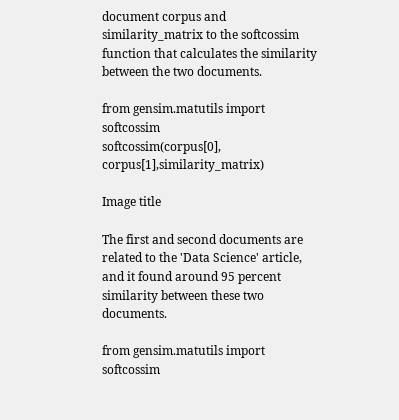document corpus and similarity_matrix to the softcossim function that calculates the similarity between the two documents.

from gensim.matutils import softcossim
softcossim(corpus[0], corpus[1],similarity_matrix)

Image title

The first and second documents are related to the 'Data Science' article, and it found around 95 percent similarity between these two documents.

from gensim.matutils import softcossim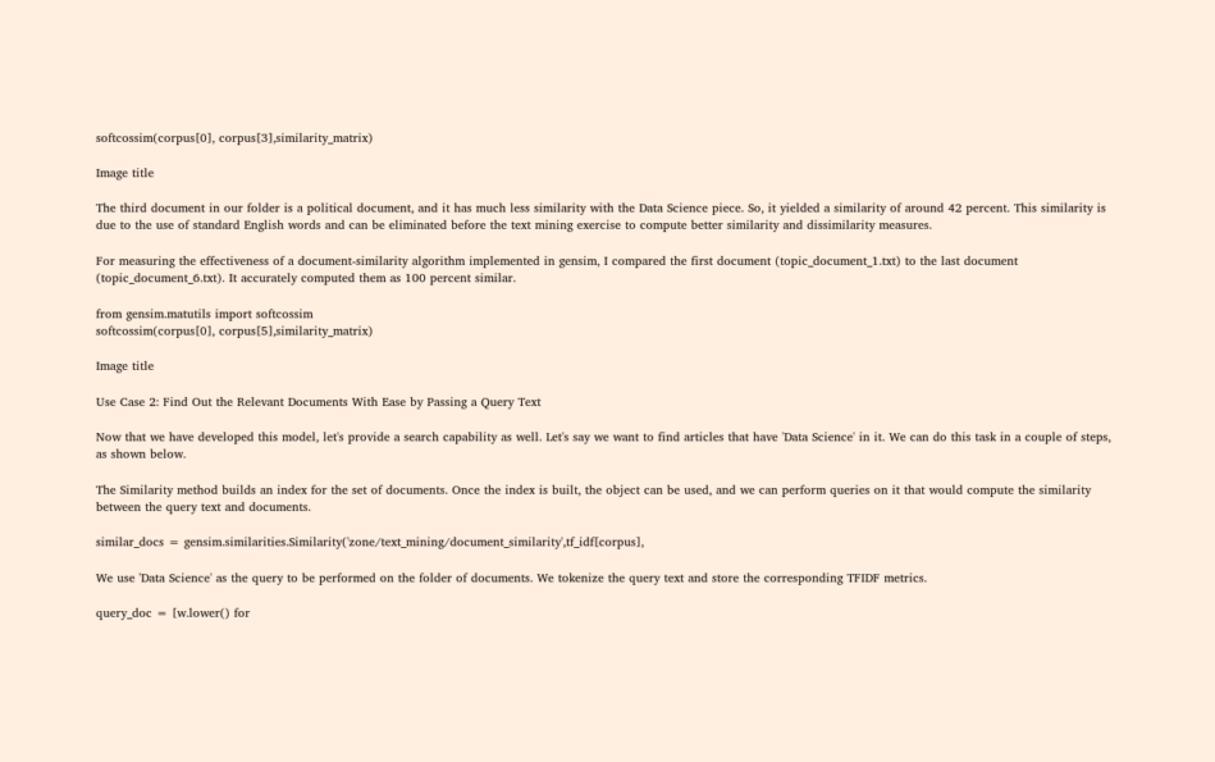softcossim(corpus[0], corpus[3],similarity_matrix)

Image title

The third document in our folder is a political document, and it has much less similarity with the Data Science piece. So, it yielded a similarity of around 42 percent. This similarity is due to the use of standard English words and can be eliminated before the text mining exercise to compute better similarity and dissimilarity measures.

For measuring the effectiveness of a document-similarity algorithm implemented in gensim, I compared the first document (topic_document_1.txt) to the last document (topic_document_6.txt). It accurately computed them as 100 percent similar.

from gensim.matutils import softcossim
softcossim(corpus[0], corpus[5],similarity_matrix)

Image title

Use Case 2: Find Out the Relevant Documents With Ease by Passing a Query Text

Now that we have developed this model, let's provide a search capability as well. Let's say we want to find articles that have 'Data Science' in it. We can do this task in a couple of steps, as shown below.

The Similarity method builds an index for the set of documents. Once the index is built, the object can be used, and we can perform queries on it that would compute the similarity between the query text and documents.

similar_docs = gensim.similarities.Similarity('zone/text_mining/document_similarity',tf_idf[corpus],

We use 'Data Science' as the query to be performed on the folder of documents. We tokenize the query text and store the corresponding TFIDF metrics.

query_doc = [w.lower() for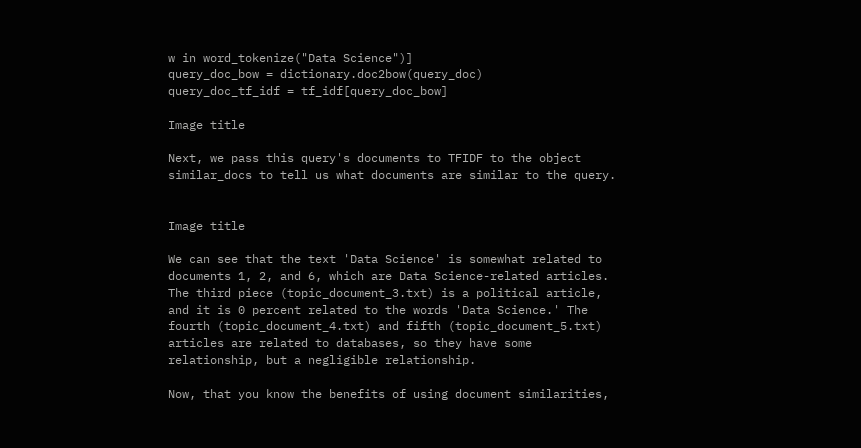w in word_tokenize("Data Science")]
query_doc_bow = dictionary.doc2bow(query_doc)
query_doc_tf_idf = tf_idf[query_doc_bow]

Image title

Next, we pass this query's documents to TFIDF to the object similar_docs to tell us what documents are similar to the query.


Image title

We can see that the text 'Data Science' is somewhat related to documents 1, 2, and 6, which are Data Science-related articles. The third piece (topic_document_3.txt) is a political article, and it is 0 percent related to the words 'Data Science.' The fourth (topic_document_4.txt) and fifth (topic_document_5.txt) articles are related to databases, so they have some relationship, but a negligible relationship.

Now, that you know the benefits of using document similarities,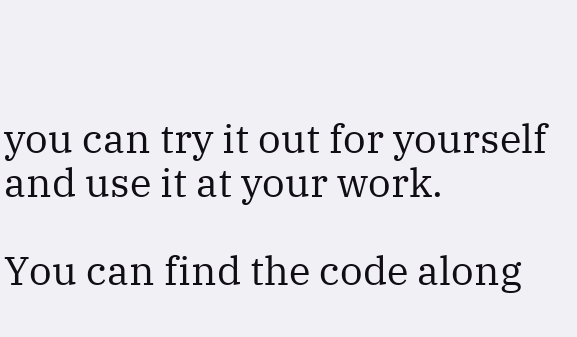you can try it out for yourself and use it at your work.

You can find the code along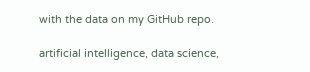with the data on my GitHub repo.

artificial intelligence, data science,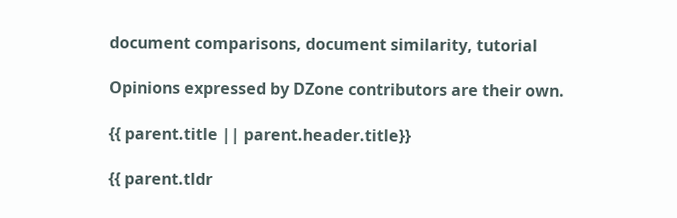document comparisons, document similarity, tutorial

Opinions expressed by DZone contributors are their own.

{{ parent.title || parent.header.title}}

{{ parent.tldr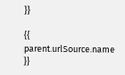}}

{{ parent.urlSource.name }}